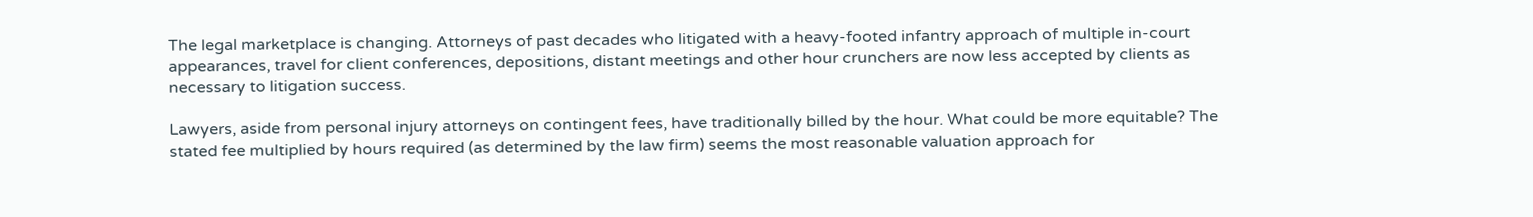The legal marketplace is changing. Attorneys of past decades who litigated with a heavy-footed infantry approach of multiple in-court appearances, travel for client conferences, depositions, distant meetings and other hour crunchers are now less accepted by clients as necessary to litigation success.

Lawyers, aside from personal injury attorneys on contingent fees, have traditionally billed by the hour. What could be more equitable? The stated fee multiplied by hours required (as determined by the law firm) seems the most reasonable valuation approach for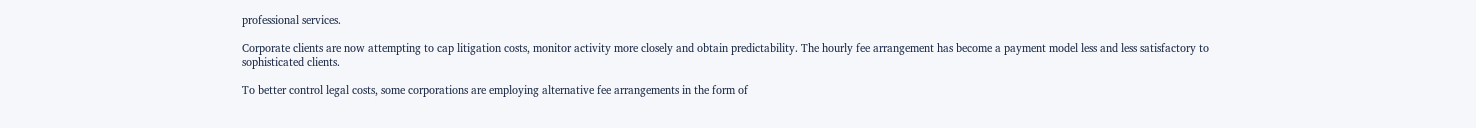professional services.

Corporate clients are now attempting to cap litigation costs, monitor activity more closely and obtain predictability. The hourly fee arrangement has become a payment model less and less satisfactory to sophisticated clients.

To better control legal costs, some corporations are employing alternative fee arrangements in the form of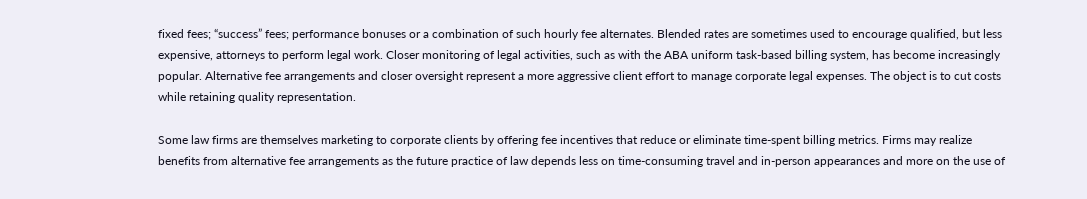fixed fees; “success” fees; performance bonuses or a combination of such hourly fee alternates. Blended rates are sometimes used to encourage qualified, but less expensive, attorneys to perform legal work. Closer monitoring of legal activities, such as with the ABA uniform task-based billing system, has become increasingly popular. Alternative fee arrangements and closer oversight represent a more aggressive client effort to manage corporate legal expenses. The object is to cut costs while retaining quality representation.

Some law firms are themselves marketing to corporate clients by offering fee incentives that reduce or eliminate time-spent billing metrics. Firms may realize benefits from alternative fee arrangements as the future practice of law depends less on time-consuming travel and in-person appearances and more on the use of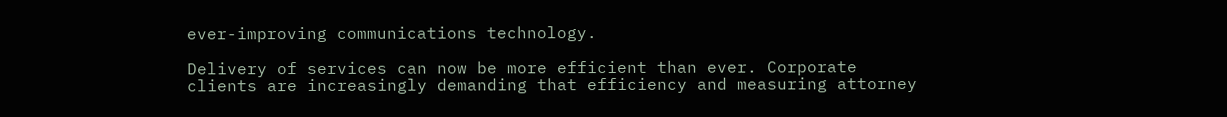ever-improving communications technology.

Delivery of services can now be more efficient than ever. Corporate clients are increasingly demanding that efficiency and measuring attorney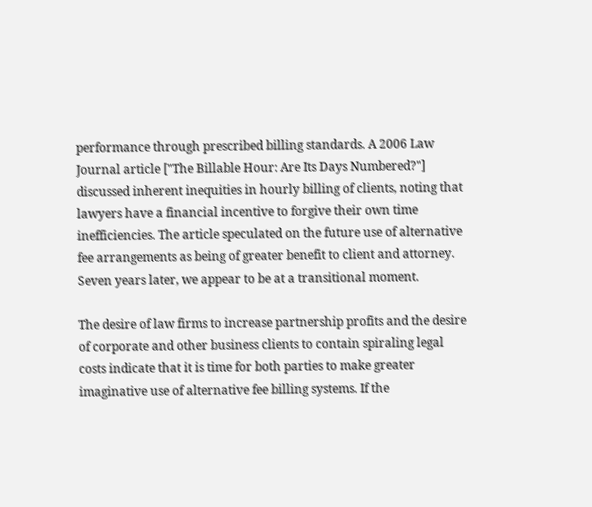performance through prescribed billing standards. A 2006 Law Journal article ["The Billable Hour: Are Its Days Numbered?"] discussed inherent inequities in hourly billing of clients, noting that lawyers have a financial incentive to forgive their own time inefficiencies. The article speculated on the future use of alternative fee arrangements as being of greater benefit to client and attorney. Seven years later, we appear to be at a transitional moment.

The desire of law firms to increase partnership profits and the desire of corporate and other business clients to contain spiraling legal costs indicate that it is time for both parties to make greater imaginative use of alternative fee billing systems. If the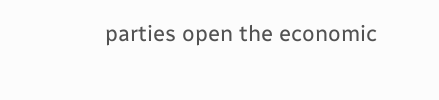parties open the economic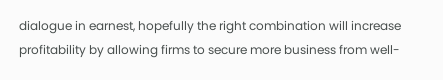dialogue in earnest, hopefully the right combination will increase profitability by allowing firms to secure more business from well-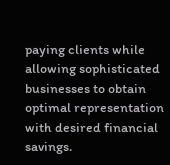paying clients while allowing sophisticated businesses to obtain optimal representation with desired financial savings.